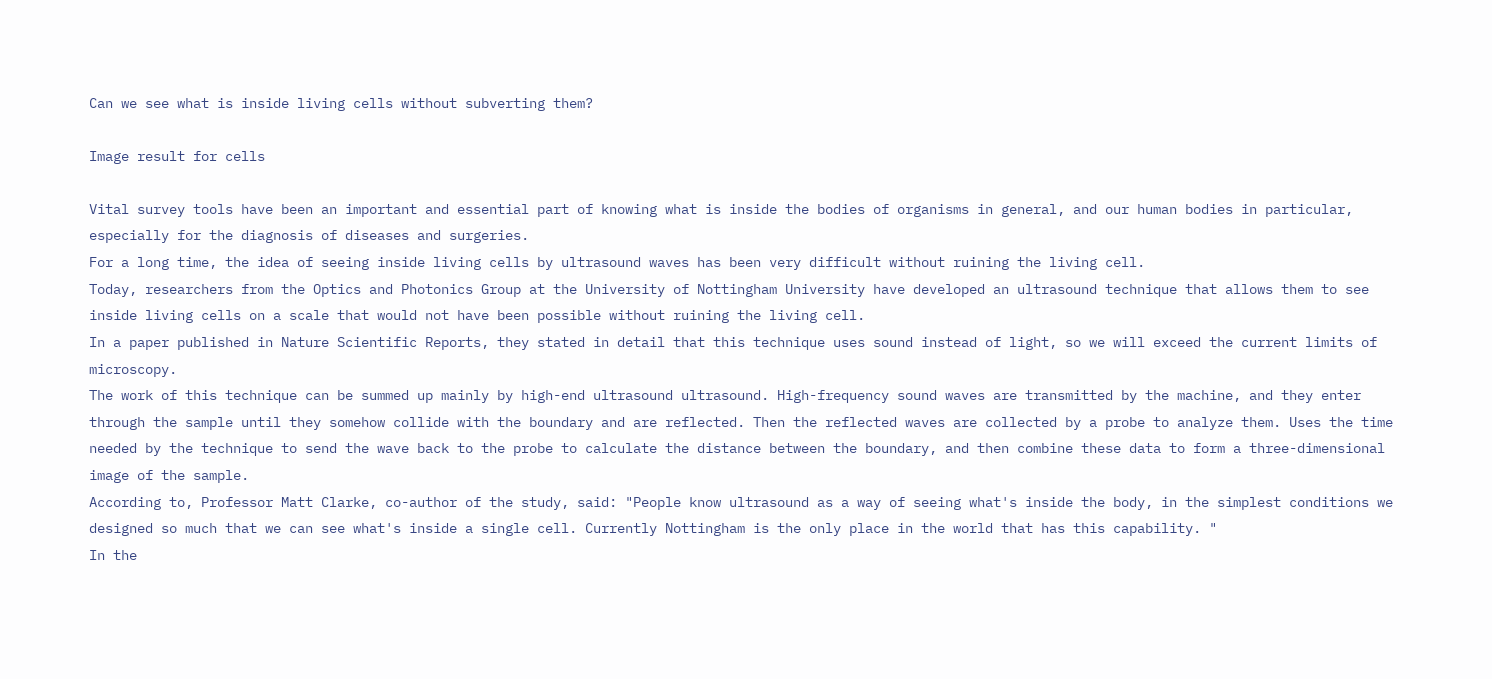Can we see what is inside living cells without subverting them?

Image result for cells

Vital survey tools have been an important and essential part of knowing what is inside the bodies of organisms in general, and our human bodies in particular, especially for the diagnosis of diseases and surgeries.
For a long time, the idea of seeing inside living cells by ultrasound waves has been very difficult without ruining the living cell.
Today, researchers from the Optics and Photonics Group at the University of Nottingham University have developed an ultrasound technique that allows them to see inside living cells on a scale that would not have been possible without ruining the living cell.
In a paper published in Nature Scientific Reports, they stated in detail that this technique uses sound instead of light, so we will exceed the current limits of microscopy.
The work of this technique can be summed up mainly by high-end ultrasound ultrasound. High-frequency sound waves are transmitted by the machine, and they enter through the sample until they somehow collide with the boundary and are reflected. Then the reflected waves are collected by a probe to analyze them. Uses the time needed by the technique to send the wave back to the probe to calculate the distance between the boundary, and then combine these data to form a three-dimensional image of the sample.
According to, Professor Matt Clarke, co-author of the study, said: "People know ultrasound as a way of seeing what's inside the body, in the simplest conditions we designed so much that we can see what's inside a single cell. Currently Nottingham is the only place in the world that has this capability. "
In the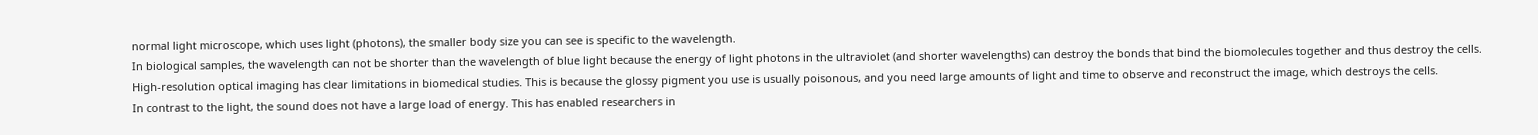normal light microscope, which uses light (photons), the smaller body size you can see is specific to the wavelength.
In biological samples, the wavelength can not be shorter than the wavelength of blue light because the energy of light photons in the ultraviolet (and shorter wavelengths) can destroy the bonds that bind the biomolecules together and thus destroy the cells.
High-resolution optical imaging has clear limitations in biomedical studies. This is because the glossy pigment you use is usually poisonous, and you need large amounts of light and time to observe and reconstruct the image, which destroys the cells.
In contrast to the light, the sound does not have a large load of energy. This has enabled researchers in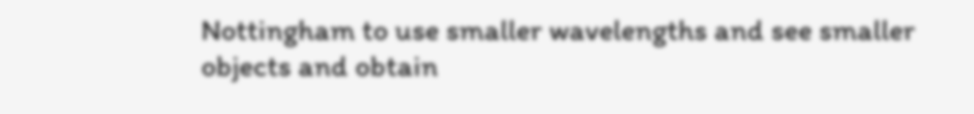Nottingham to use smaller wavelengths and see smaller objects and obtain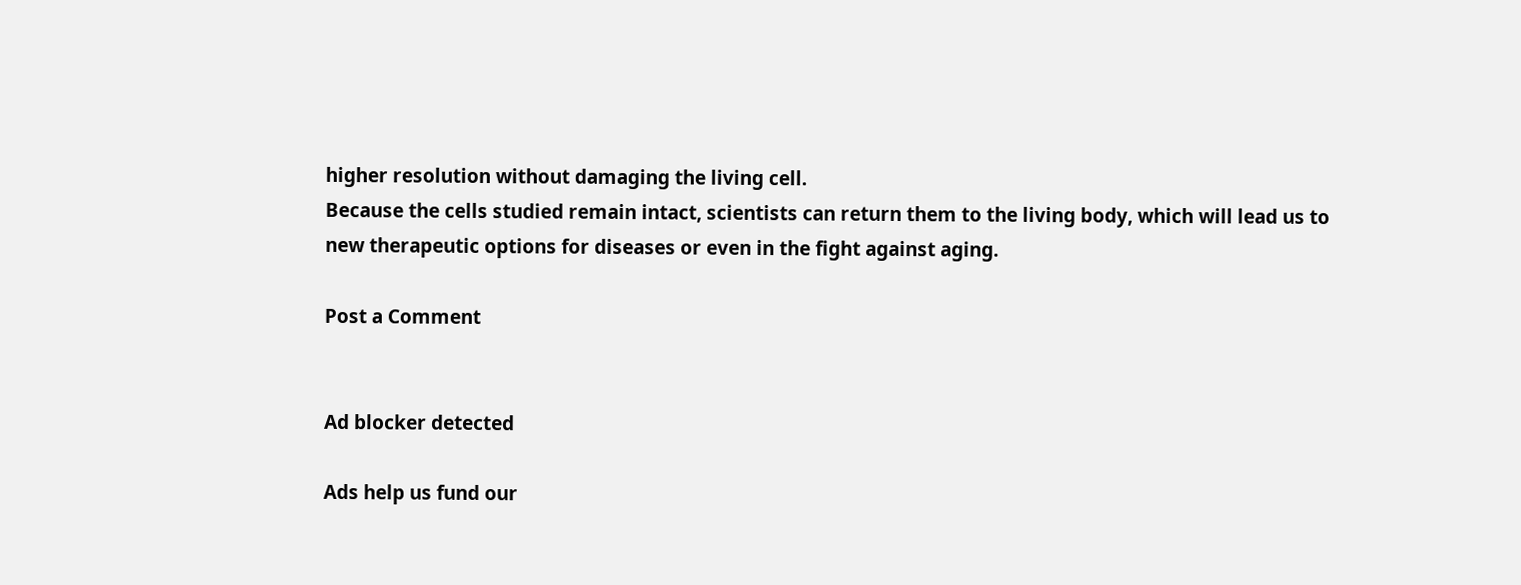higher resolution without damaging the living cell.
Because the cells studied remain intact, scientists can return them to the living body, which will lead us to new therapeutic options for diseases or even in the fight against aging.

Post a Comment


Ad blocker detected

Ads help us fund our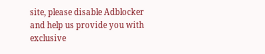site, please disable Adblocker and help us provide you with exclusive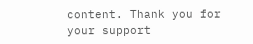content. Thank you for your support